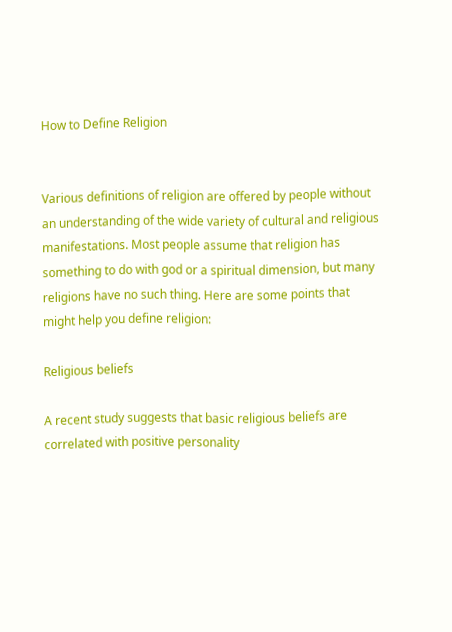How to Define Religion


Various definitions of religion are offered by people without an understanding of the wide variety of cultural and religious manifestations. Most people assume that religion has something to do with god or a spiritual dimension, but many religions have no such thing. Here are some points that might help you define religion:

Religious beliefs

A recent study suggests that basic religious beliefs are correlated with positive personality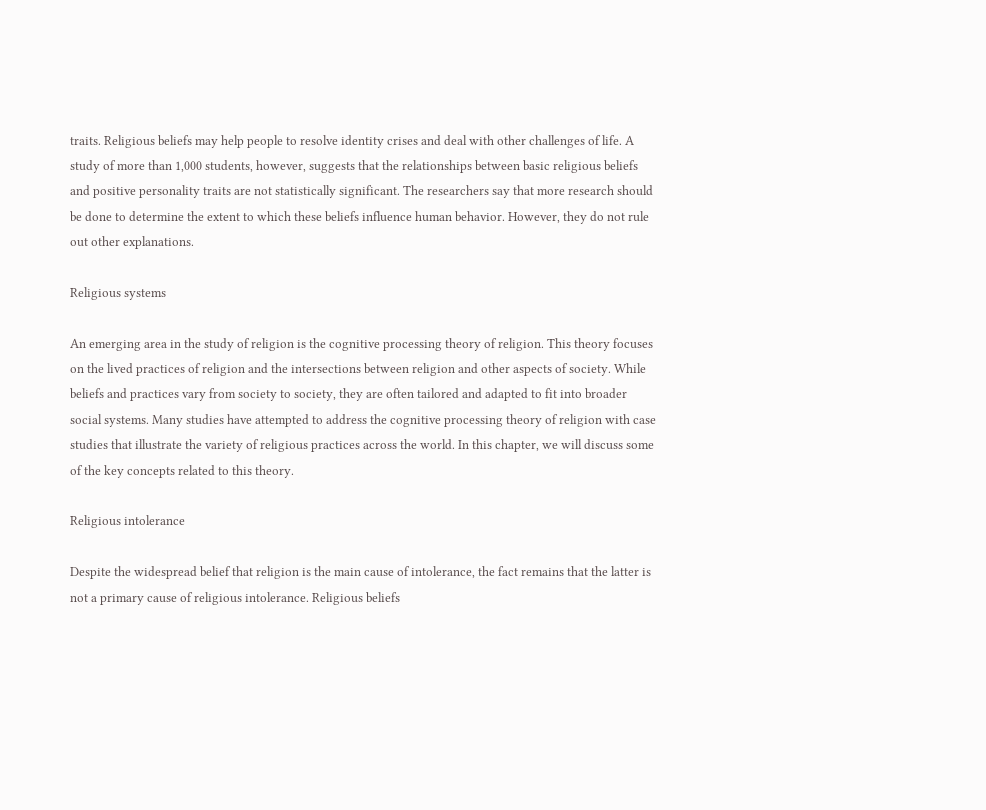traits. Religious beliefs may help people to resolve identity crises and deal with other challenges of life. A study of more than 1,000 students, however, suggests that the relationships between basic religious beliefs and positive personality traits are not statistically significant. The researchers say that more research should be done to determine the extent to which these beliefs influence human behavior. However, they do not rule out other explanations.

Religious systems

An emerging area in the study of religion is the cognitive processing theory of religion. This theory focuses on the lived practices of religion and the intersections between religion and other aspects of society. While beliefs and practices vary from society to society, they are often tailored and adapted to fit into broader social systems. Many studies have attempted to address the cognitive processing theory of religion with case studies that illustrate the variety of religious practices across the world. In this chapter, we will discuss some of the key concepts related to this theory.

Religious intolerance

Despite the widespread belief that religion is the main cause of intolerance, the fact remains that the latter is not a primary cause of religious intolerance. Religious beliefs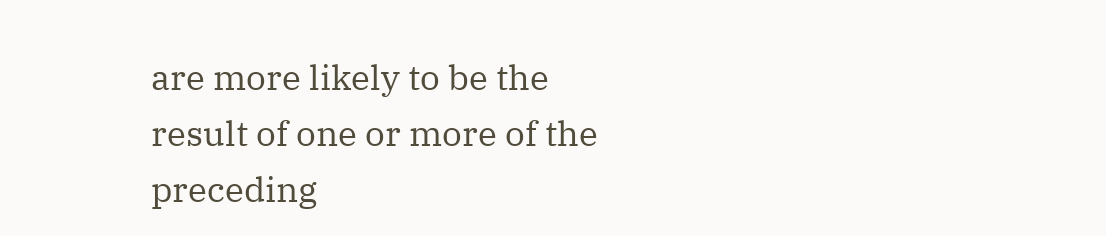are more likely to be the result of one or more of the preceding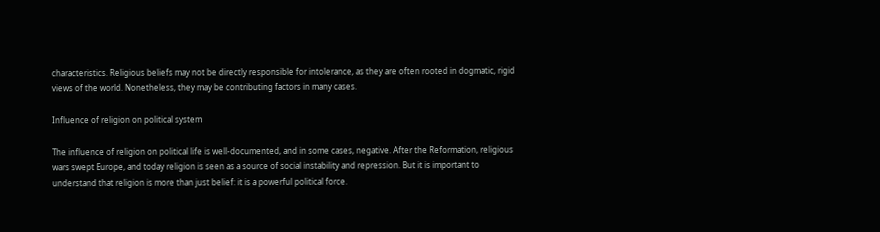characteristics. Religious beliefs may not be directly responsible for intolerance, as they are often rooted in dogmatic, rigid views of the world. Nonetheless, they may be contributing factors in many cases.

Influence of religion on political system

The influence of religion on political life is well-documented, and in some cases, negative. After the Reformation, religious wars swept Europe, and today religion is seen as a source of social instability and repression. But it is important to understand that religion is more than just belief: it is a powerful political force.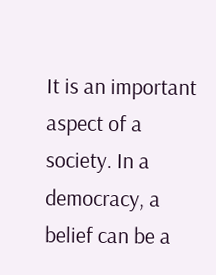It is an important aspect of a society. In a democracy, a belief can be a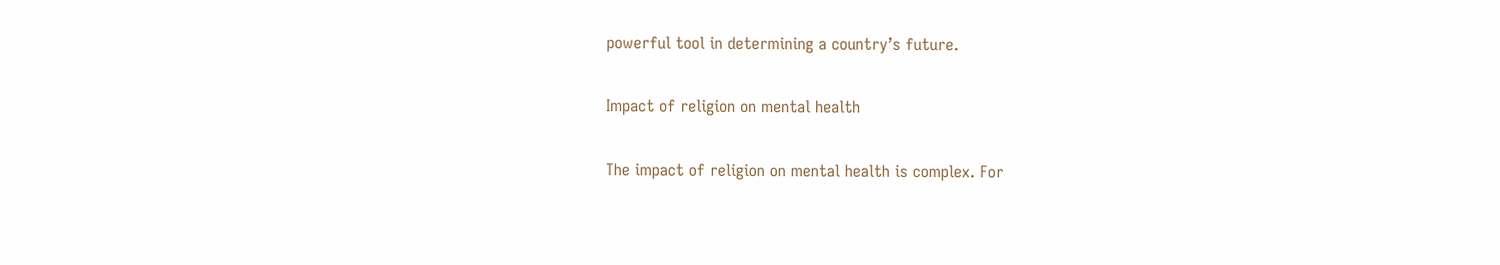powerful tool in determining a country’s future.

Impact of religion on mental health

The impact of religion on mental health is complex. For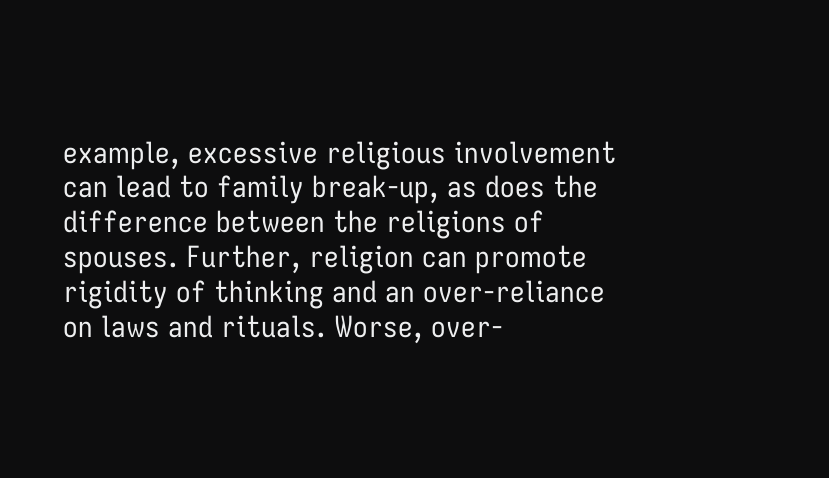example, excessive religious involvement can lead to family break-up, as does the difference between the religions of spouses. Further, religion can promote rigidity of thinking and an over-reliance on laws and rituals. Worse, over-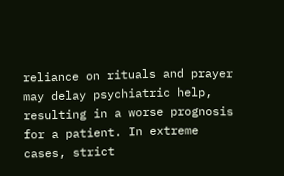reliance on rituals and prayer may delay psychiatric help, resulting in a worse prognosis for a patient. In extreme cases, strict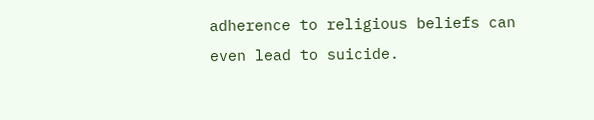adherence to religious beliefs can even lead to suicide.